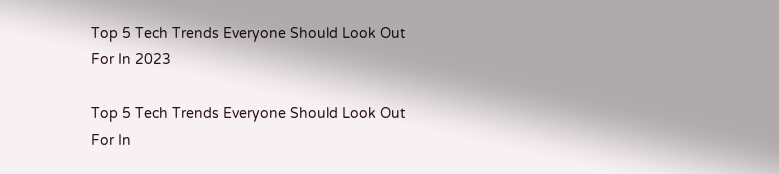Top 5 Tech Trends Everyone Should Look Out For In 2023

Top 5 Tech Trends Everyone Should Look Out For In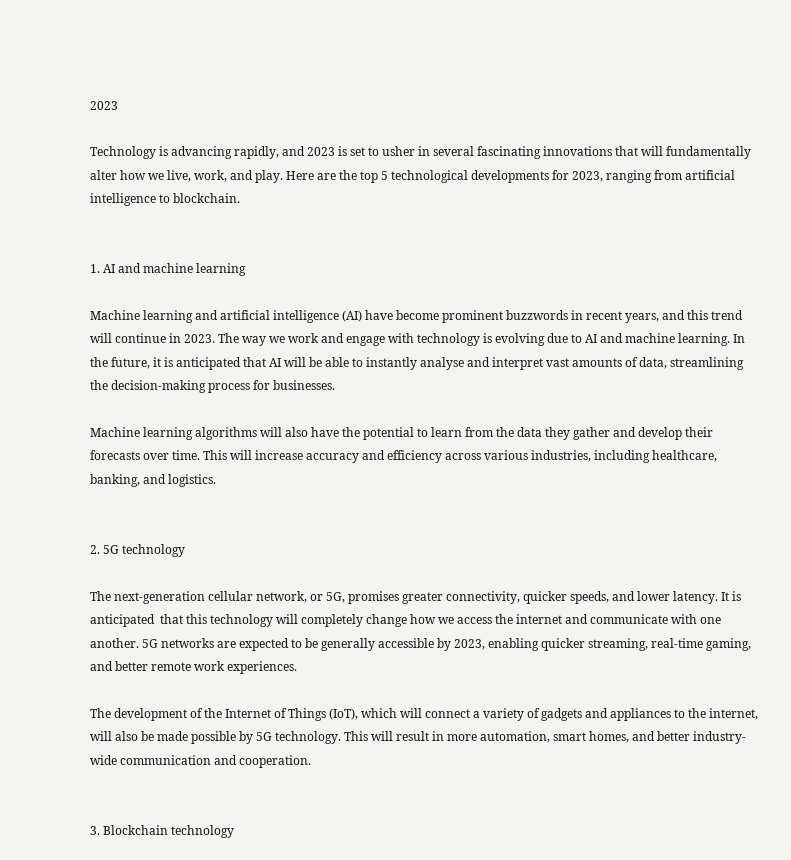2023

Technology is advancing rapidly, and 2023 is set to usher in several fascinating innovations that will fundamentally alter how we live, work, and play. Here are the top 5 technological developments for 2023, ranging from artificial intelligence to blockchain.


1. AI and machine learning

Machine learning and artificial intelligence (AI) have become prominent buzzwords in recent years, and this trend will continue in 2023. The way we work and engage with technology is evolving due to AI and machine learning. In the future, it is anticipated that AI will be able to instantly analyse and interpret vast amounts of data, streamlining the decision-making process for businesses.

Machine learning algorithms will also have the potential to learn from the data they gather and develop their forecasts over time. This will increase accuracy and efficiency across various industries, including healthcare, banking, and logistics.


2. 5G technology

The next-generation cellular network, or 5G, promises greater connectivity, quicker speeds, and lower latency. It is anticipated  that this technology will completely change how we access the internet and communicate with one another. 5G networks are expected to be generally accessible by 2023, enabling quicker streaming, real-time gaming, and better remote work experiences.

The development of the Internet of Things (IoT), which will connect a variety of gadgets and appliances to the internet, will also be made possible by 5G technology. This will result in more automation, smart homes, and better industry-wide communication and cooperation.


3. Blockchain technology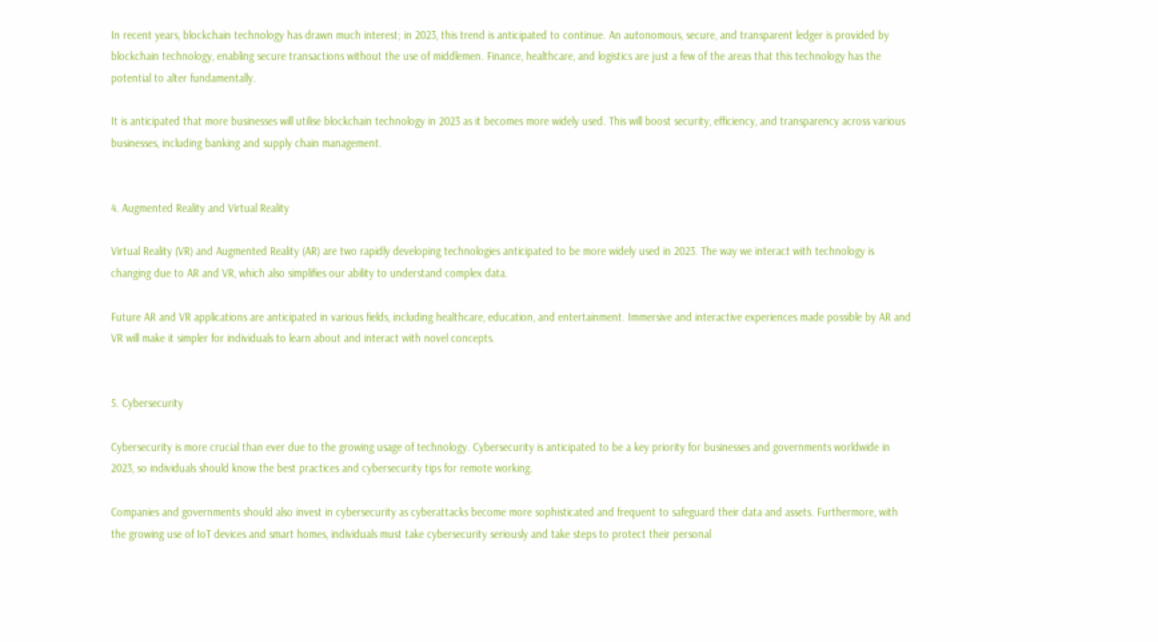In recent years, blockchain technology has drawn much interest; in 2023, this trend is anticipated to continue. An autonomous, secure, and transparent ledger is provided by blockchain technology, enabling secure transactions without the use of middlemen. Finance, healthcare, and logistics are just a few of the areas that this technology has the potential to alter fundamentally.

It is anticipated that more businesses will utilise blockchain technology in 2023 as it becomes more widely used. This will boost security, efficiency, and transparency across various businesses, including banking and supply chain management.


4. Augmented Reality and Virtual Reality

Virtual Reality (VR) and Augmented Reality (AR) are two rapidly developing technologies anticipated to be more widely used in 2023. The way we interact with technology is changing due to AR and VR, which also simplifies our ability to understand complex data.

Future AR and VR applications are anticipated in various fields, including healthcare, education, and entertainment. Immersive and interactive experiences made possible by AR and VR will make it simpler for individuals to learn about and interact with novel concepts.


5. Cybersecurity

Cybersecurity is more crucial than ever due to the growing usage of technology. Cybersecurity is anticipated to be a key priority for businesses and governments worldwide in 2023, so individuals should know the best practices and cybersecurity tips for remote working.

Companies and governments should also invest in cybersecurity as cyberattacks become more sophisticated and frequent to safeguard their data and assets. Furthermore, with the growing use of IoT devices and smart homes, individuals must take cybersecurity seriously and take steps to protect their personal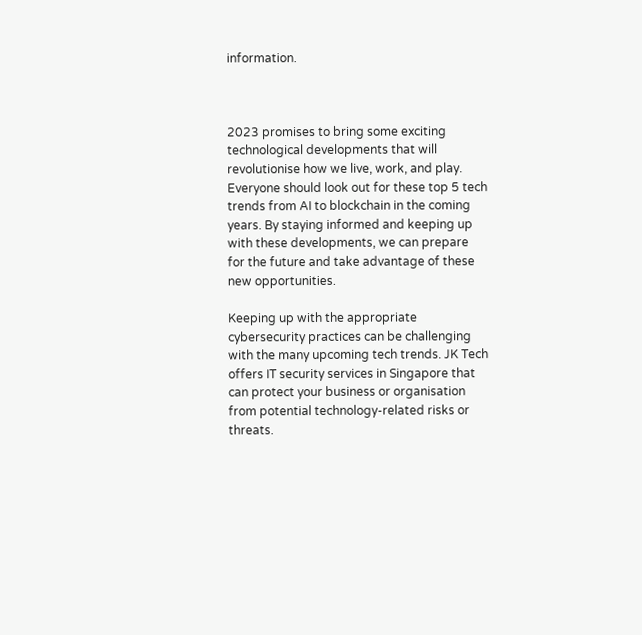information.



2023 promises to bring some exciting technological developments that will revolutionise how we live, work, and play. Everyone should look out for these top 5 tech trends from AI to blockchain in the coming years. By staying informed and keeping up with these developments, we can prepare for the future and take advantage of these new opportunities.

Keeping up with the appropriate cybersecurity practices can be challenging with the many upcoming tech trends. JK Tech offers IT security services in Singapore that can protect your business or organisation from potential technology-related risks or threats.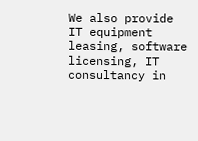We also provide IT equipment leasing, software licensing, IT consultancy in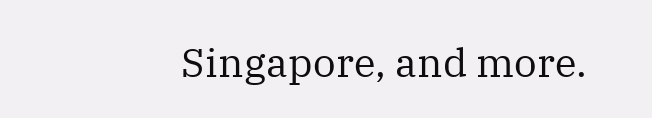Singapore, and more.